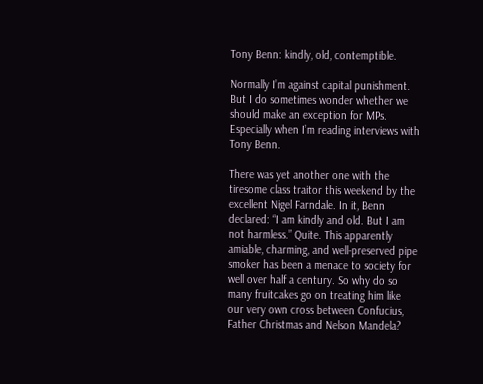Tony Benn: kindly, old, contemptible.

Normally I’m against capital punishment. But I do sometimes wonder whether we should make an exception for MPs. Especially when I’m reading interviews with Tony Benn.

There was yet another one with the tiresome class traitor this weekend by the excellent Nigel Farndale. In it, Benn declared: “I am kindly and old. But I am not harmless.” Quite. This apparently amiable, charming, and well-preserved pipe smoker has been a menace to society for well over half a century. So why do so many fruitcakes go on treating him like our very own cross between Confucius, Father Christmas and Nelson Mandela?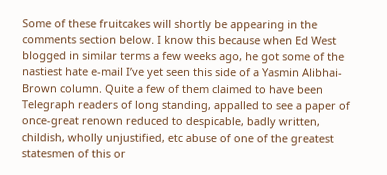Some of these fruitcakes will shortly be appearing in the comments section below. I know this because when Ed West blogged in similar terms a few weeks ago, he got some of the nastiest hate e-mail I’ve yet seen this side of a Yasmin Alibhai-Brown column. Quite a few of them claimed to have been Telegraph readers of long standing, appalled to see a paper of once-great renown reduced to despicable, badly written, childish, wholly unjustified, etc abuse of one of the greatest statesmen of this or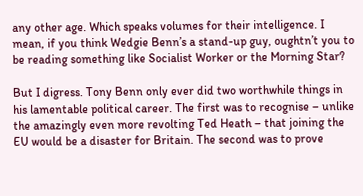any other age. Which speaks volumes for their intelligence. I mean, if you think Wedgie Benn’s a stand-up guy, oughtn’t you to be reading something like Socialist Worker or the Morning Star?

But I digress. Tony Benn only ever did two worthwhile things in his lamentable political career. The first was to recognise – unlike the amazingly even more revolting Ted Heath – that joining the EU would be a disaster for Britain. The second was to prove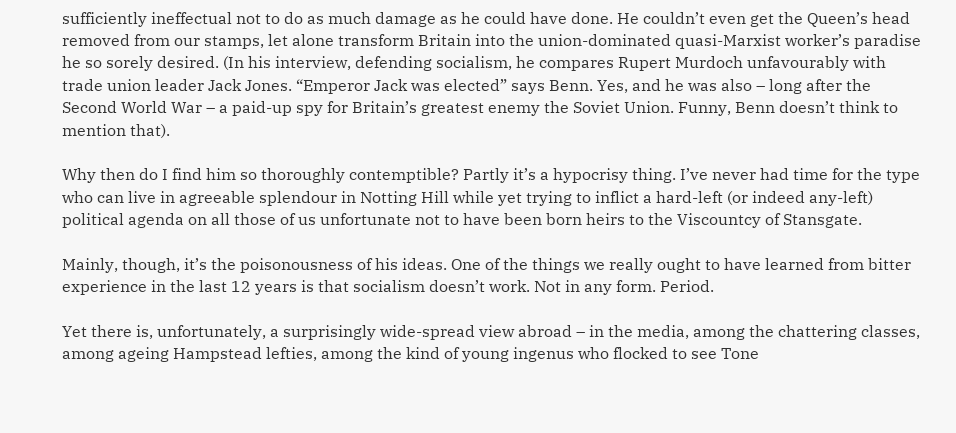sufficiently ineffectual not to do as much damage as he could have done. He couldn’t even get the Queen’s head removed from our stamps, let alone transform Britain into the union-dominated quasi-Marxist worker’s paradise he so sorely desired. (In his interview, defending socialism, he compares Rupert Murdoch unfavourably with trade union leader Jack Jones. “Emperor Jack was elected” says Benn. Yes, and he was also – long after the Second World War – a paid-up spy for Britain’s greatest enemy the Soviet Union. Funny, Benn doesn’t think to mention that).

Why then do I find him so thoroughly contemptible? Partly it’s a hypocrisy thing. I’ve never had time for the type who can live in agreeable splendour in Notting Hill while yet trying to inflict a hard-left (or indeed any-left) political agenda on all those of us unfortunate not to have been born heirs to the Viscountcy of Stansgate.

Mainly, though, it’s the poisonousness of his ideas. One of the things we really ought to have learned from bitter experience in the last 12 years is that socialism doesn’t work. Not in any form. Period.

Yet there is, unfortunately, a surprisingly wide-spread view abroad – in the media, among the chattering classes, among ageing Hampstead lefties, among the kind of young ingenus who flocked to see Tone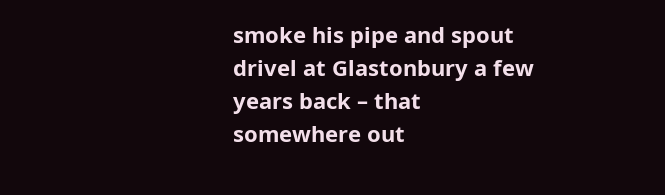smoke his pipe and spout drivel at Glastonbury a few years back – that somewhere out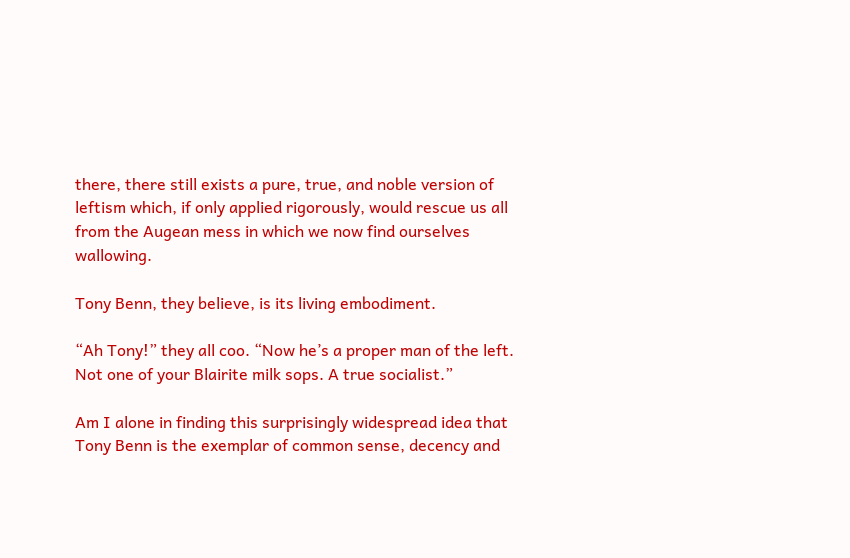there, there still exists a pure, true, and noble version of leftism which, if only applied rigorously, would rescue us all from the Augean mess in which we now find ourselves wallowing.

Tony Benn, they believe, is its living embodiment.

“Ah Tony!” they all coo. “Now he’s a proper man of the left. Not one of your Blairite milk sops. A true socialist.”

Am I alone in finding this surprisingly widespread idea that Tony Benn is the exemplar of common sense, decency and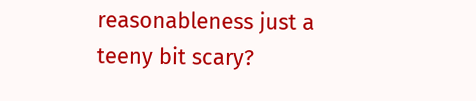reasonableness just a teeny bit scary?